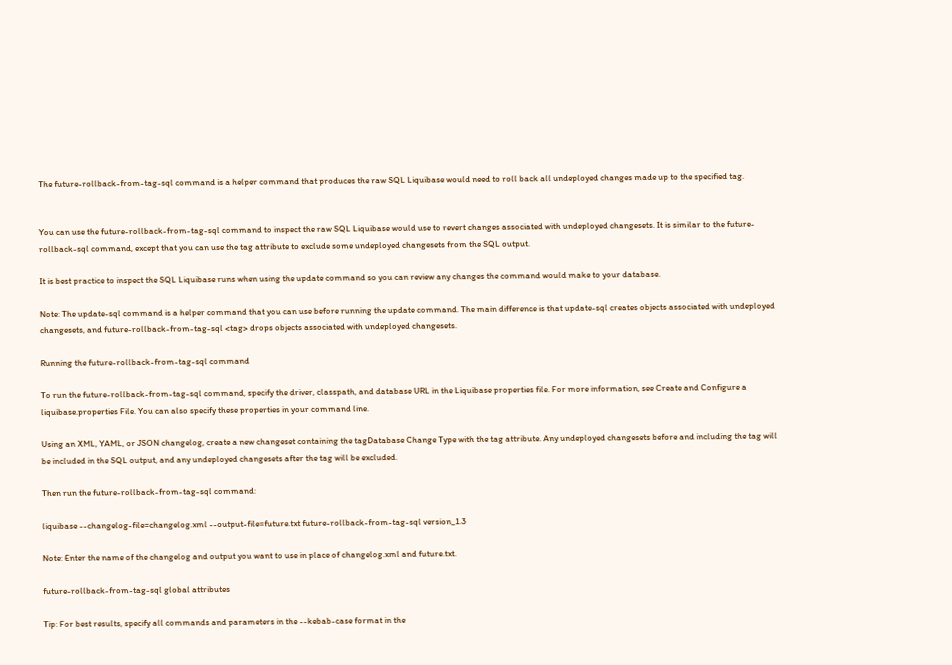The future-rollback-from-tag-sql command is a helper command that produces the raw SQL Liquibase would need to roll back all undeployed changes made up to the specified tag.


You can use the future-rollback-from-tag-sql command to inspect the raw SQL Liquibase would use to revert changes associated with undeployed changesets. It is similar to the future-rollback-sql command, except that you can use the tag attribute to exclude some undeployed changesets from the SQL output.

It is best practice to inspect the SQL Liquibase runs when using the update command so you can review any changes the command would make to your database.

Note: The update-sql command is a helper command that you can use before running the update command. The main difference is that update-sql creates objects associated with undeployed changesets, and future-rollback-from-tag-sql <tag> drops objects associated with undeployed changesets.

Running the future-rollback-from-tag-sql command

To run the future-rollback-from-tag-sql command, specify the driver, classpath, and database URL in the Liquibase properties file. For more information, see Create and Configure a liquibase.properties File. You can also specify these properties in your command line.

Using an XML, YAML, or JSON changelog, create a new changeset containing the tagDatabase Change Type with the tag attribute. Any undeployed changesets before and including the tag will be included in the SQL output, and any undeployed changesets after the tag will be excluded.

Then run the future-rollback-from-tag-sql command:

liquibase --changelog-file=changelog.xml --output-file=future.txt future-rollback-from-tag-sql version_1.3

Note: Enter the name of the changelog and output you want to use in place of changelog.xml and future.txt.

future-rollback-from-tag-sql global attributes

Tip: For best results, specify all commands and parameters in the --kebab-case format in the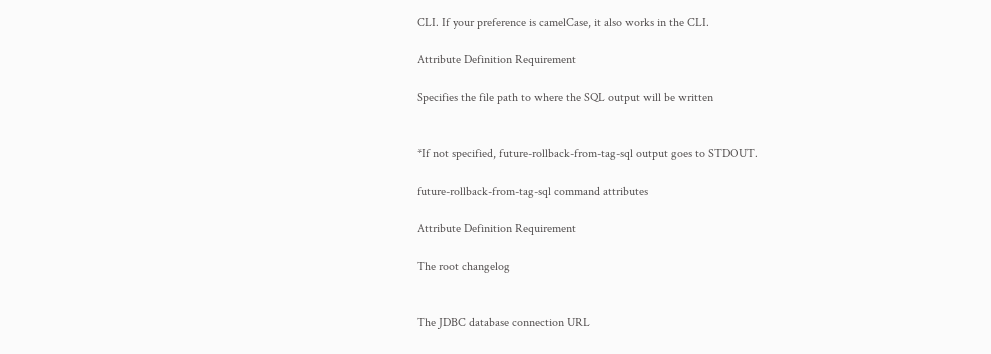CLI. If your preference is camelCase, it also works in the CLI.

Attribute Definition Requirement

Specifies the file path to where the SQL output will be written


*If not specified, future-rollback-from-tag-sql output goes to STDOUT.

future-rollback-from-tag-sql command attributes

Attribute Definition Requirement

The root changelog


The JDBC database connection URL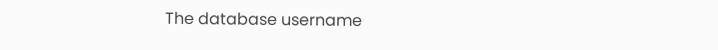The database username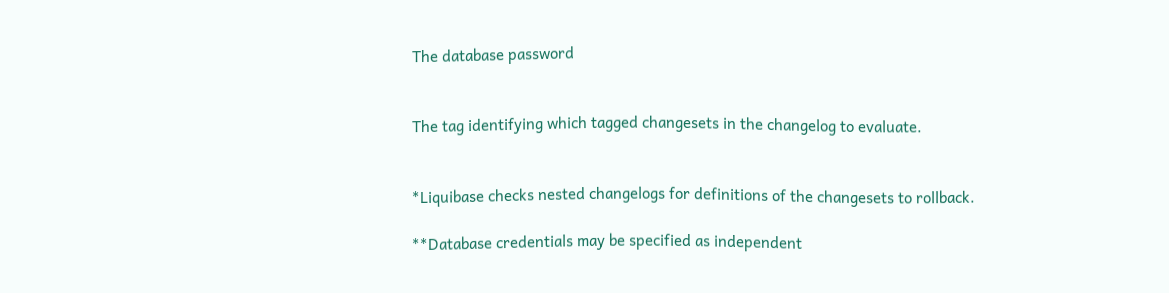The database password


The tag identifying which tagged changesets in the changelog to evaluate.


*Liquibase checks nested changelogs for definitions of the changesets to rollback.

**Database credentials may be specified as independent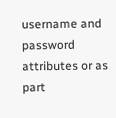username and password attributes or as part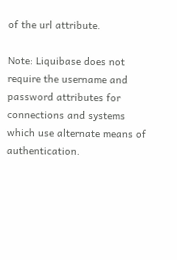of the url attribute.

Note: Liquibase does not require the username and password attributes for connections and systems which use alternate means of authentication.